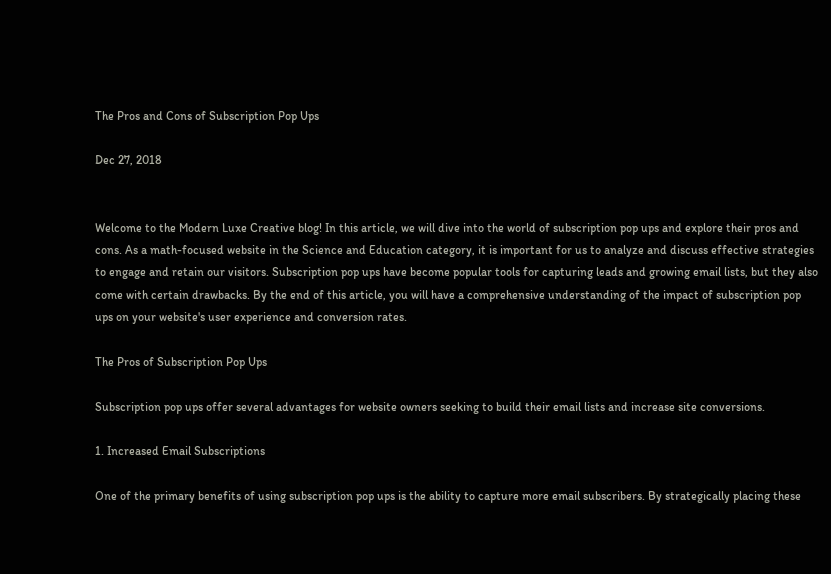The Pros and Cons of Subscription Pop Ups

Dec 27, 2018


Welcome to the Modern Luxe Creative blog! In this article, we will dive into the world of subscription pop ups and explore their pros and cons. As a math-focused website in the Science and Education category, it is important for us to analyze and discuss effective strategies to engage and retain our visitors. Subscription pop ups have become popular tools for capturing leads and growing email lists, but they also come with certain drawbacks. By the end of this article, you will have a comprehensive understanding of the impact of subscription pop ups on your website's user experience and conversion rates.

The Pros of Subscription Pop Ups

Subscription pop ups offer several advantages for website owners seeking to build their email lists and increase site conversions.

1. Increased Email Subscriptions

One of the primary benefits of using subscription pop ups is the ability to capture more email subscribers. By strategically placing these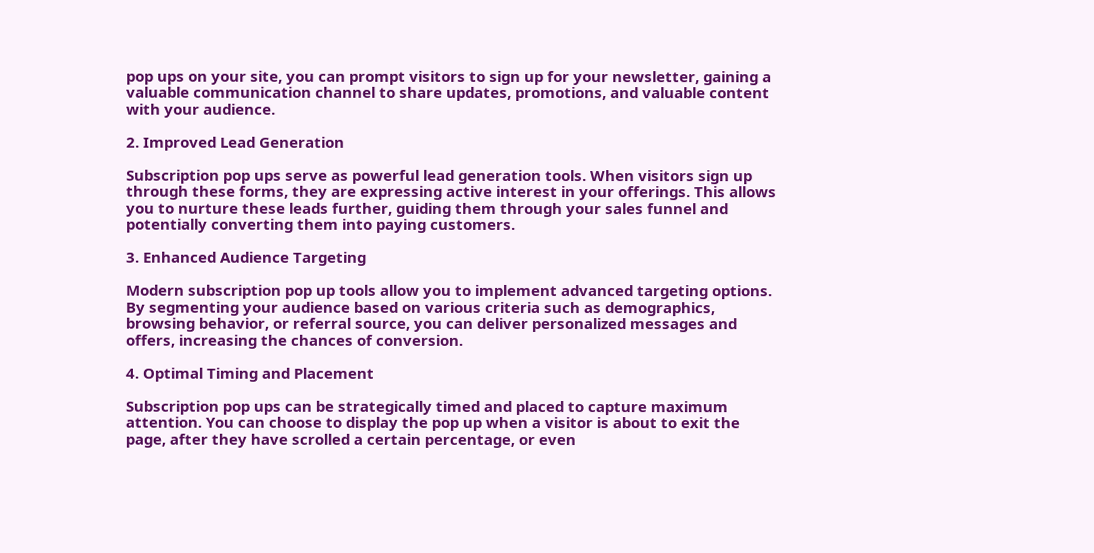pop ups on your site, you can prompt visitors to sign up for your newsletter, gaining a valuable communication channel to share updates, promotions, and valuable content with your audience.

2. Improved Lead Generation

Subscription pop ups serve as powerful lead generation tools. When visitors sign up through these forms, they are expressing active interest in your offerings. This allows you to nurture these leads further, guiding them through your sales funnel and potentially converting them into paying customers.

3. Enhanced Audience Targeting

Modern subscription pop up tools allow you to implement advanced targeting options. By segmenting your audience based on various criteria such as demographics, browsing behavior, or referral source, you can deliver personalized messages and offers, increasing the chances of conversion.

4. Optimal Timing and Placement

Subscription pop ups can be strategically timed and placed to capture maximum attention. You can choose to display the pop up when a visitor is about to exit the page, after they have scrolled a certain percentage, or even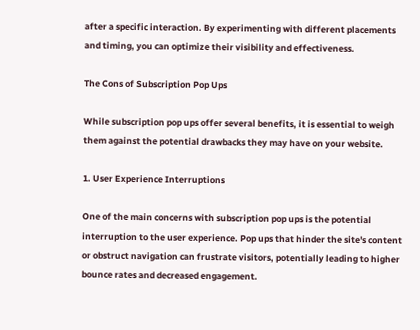after a specific interaction. By experimenting with different placements and timing, you can optimize their visibility and effectiveness.

The Cons of Subscription Pop Ups

While subscription pop ups offer several benefits, it is essential to weigh them against the potential drawbacks they may have on your website.

1. User Experience Interruptions

One of the main concerns with subscription pop ups is the potential interruption to the user experience. Pop ups that hinder the site's content or obstruct navigation can frustrate visitors, potentially leading to higher bounce rates and decreased engagement.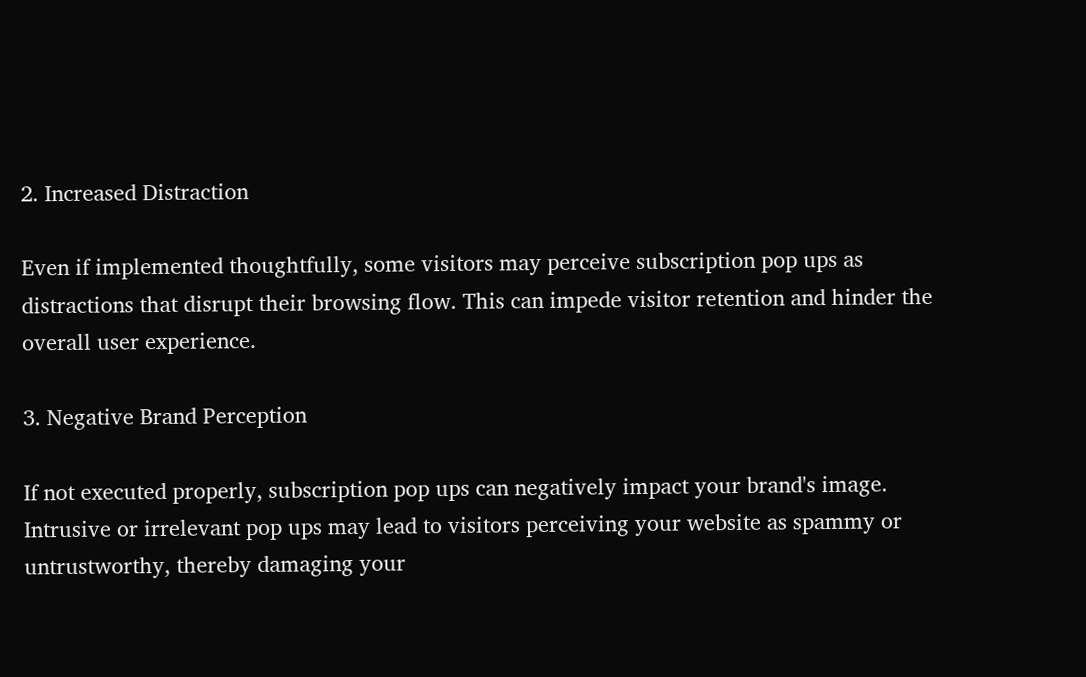2. Increased Distraction

Even if implemented thoughtfully, some visitors may perceive subscription pop ups as distractions that disrupt their browsing flow. This can impede visitor retention and hinder the overall user experience.

3. Negative Brand Perception

If not executed properly, subscription pop ups can negatively impact your brand's image. Intrusive or irrelevant pop ups may lead to visitors perceiving your website as spammy or untrustworthy, thereby damaging your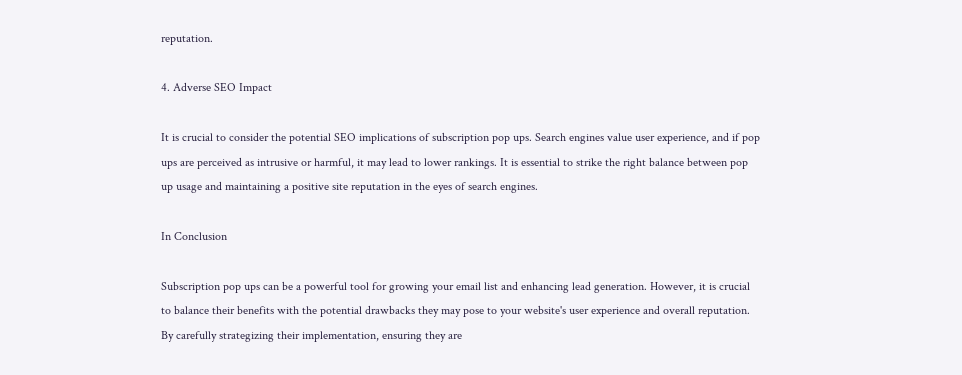reputation.

4. Adverse SEO Impact

It is crucial to consider the potential SEO implications of subscription pop ups. Search engines value user experience, and if pop ups are perceived as intrusive or harmful, it may lead to lower rankings. It is essential to strike the right balance between pop up usage and maintaining a positive site reputation in the eyes of search engines.

In Conclusion

Subscription pop ups can be a powerful tool for growing your email list and enhancing lead generation. However, it is crucial to balance their benefits with the potential drawbacks they may pose to your website's user experience and overall reputation. By carefully strategizing their implementation, ensuring they are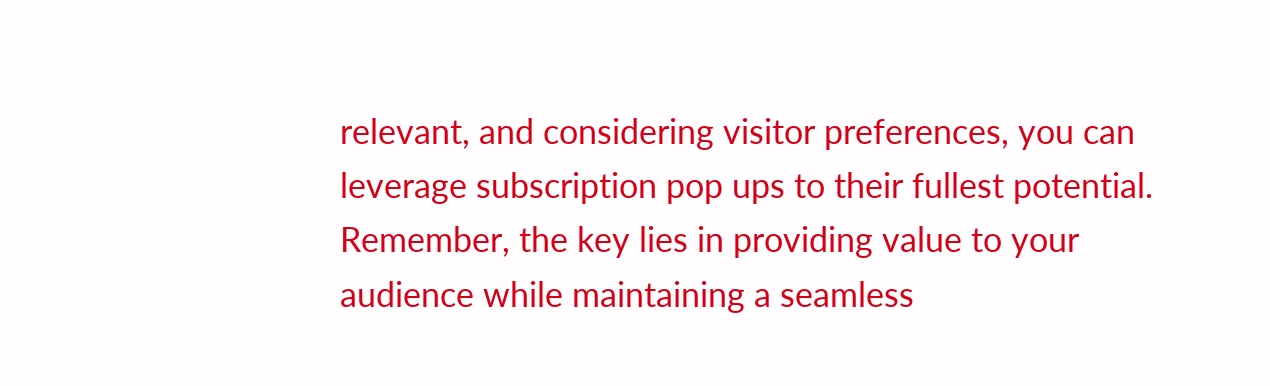relevant, and considering visitor preferences, you can leverage subscription pop ups to their fullest potential. Remember, the key lies in providing value to your audience while maintaining a seamless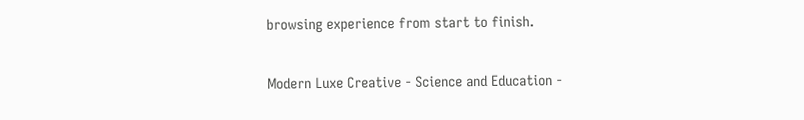browsing experience from start to finish.

Modern Luxe Creative - Science and Education -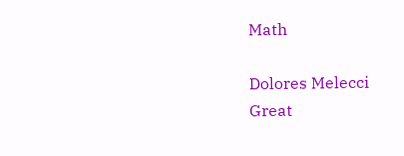Math

Dolores Melecci
Great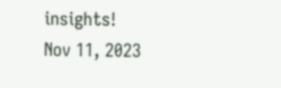insights!
Nov 11, 2023